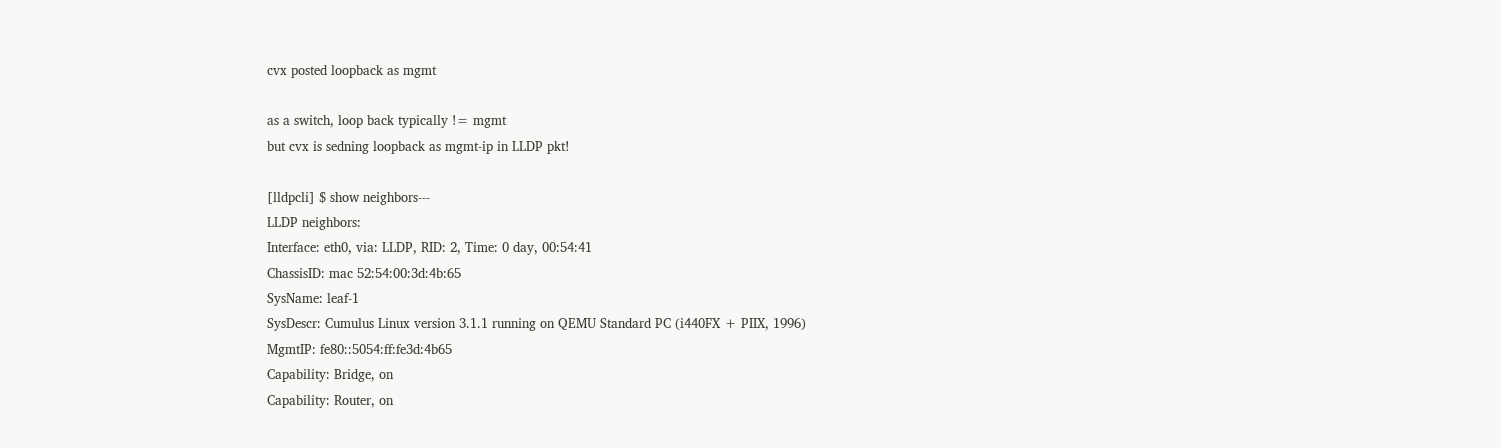cvx posted loopback as mgmt

as a switch, loop back typically != mgmt
but cvx is sedning loopback as mgmt-ip in LLDP pkt!

[lldpcli] $ show neighbors---
LLDP neighbors:
Interface: eth0, via: LLDP, RID: 2, Time: 0 day, 00:54:41
ChassisID: mac 52:54:00:3d:4b:65
SysName: leaf-1
SysDescr: Cumulus Linux version 3.1.1 running on QEMU Standard PC (i440FX + PIIX, 1996)
MgmtIP: fe80::5054:ff:fe3d:4b65
Capability: Bridge, on
Capability: Router, on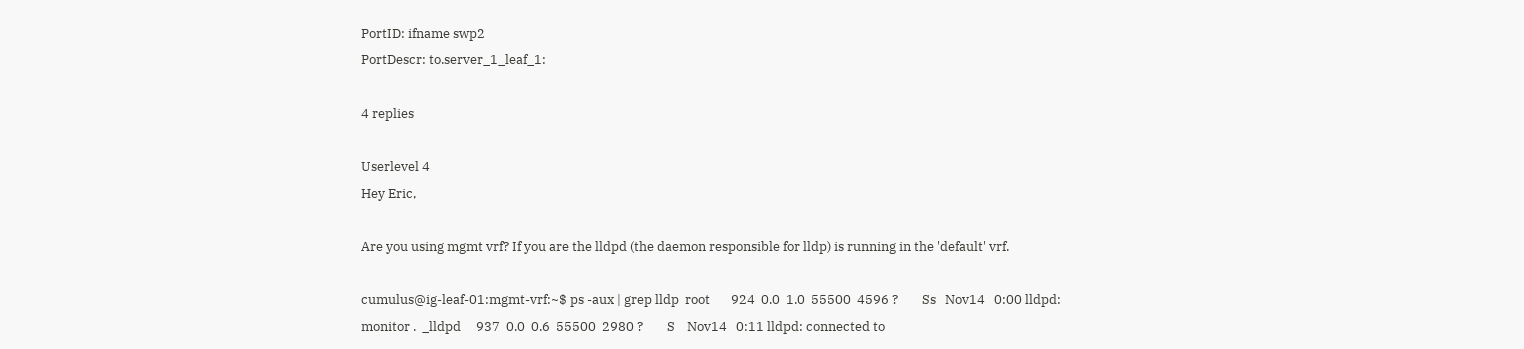PortID: ifname swp2
PortDescr: to.server_1_leaf_1:

4 replies

Userlevel 4
Hey Eric,

Are you using mgmt vrf? If you are the lldpd (the daemon responsible for lldp) is running in the 'default' vrf.

cumulus@ig-leaf-01:mgmt-vrf:~$ ps -aux | grep lldp  root       924  0.0  1.0  55500  4596 ?        Ss   Nov14   0:00 lldpd: monitor .  _lldpd     937  0.0  0.6  55500  2980 ?        S    Nov14   0:11 lldpd: connected to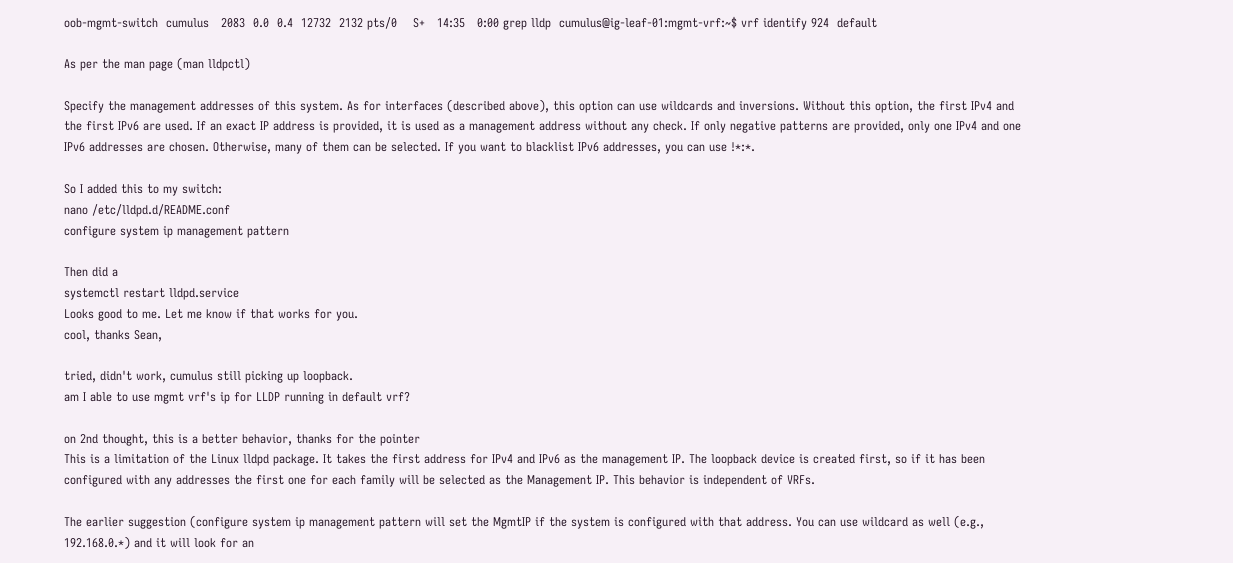oob-mgmt-switch  cumulus   2083  0.0  0.4  12732  2132 pts/0    S+   14:35   0:00 grep lldp  cumulus@ig-leaf-01:mgmt-vrf:~$ vrf identify 924  default

As per the man page (man lldpctl)

Specify the management addresses of this system. As for interfaces (described above), this option can use wildcards and inversions. Without this option, the first IPv4 and the first IPv6 are used. If an exact IP address is provided, it is used as a management address without any check. If only negative patterns are provided, only one IPv4 and one IPv6 addresses are chosen. Otherwise, many of them can be selected. If you want to blacklist IPv6 addresses, you can use !*:*.

So I added this to my switch:
nano /etc/lldpd.d/README.conf
configure system ip management pattern

Then did a
systemctl restart lldpd.service
Looks good to me. Let me know if that works for you.
cool, thanks Sean,

tried, didn't work, cumulus still picking up loopback.
am I able to use mgmt vrf's ip for LLDP running in default vrf?

on 2nd thought, this is a better behavior, thanks for the pointer
This is a limitation of the Linux lldpd package. It takes the first address for IPv4 and IPv6 as the management IP. The loopback device is created first, so if it has been configured with any addresses the first one for each family will be selected as the Management IP. This behavior is independent of VRFs.

The earlier suggestion (configure system ip management pattern will set the MgmtIP if the system is configured with that address. You can use wildcard as well (e.g., 192.168.0.*) and it will look for an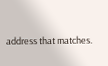address that matches.